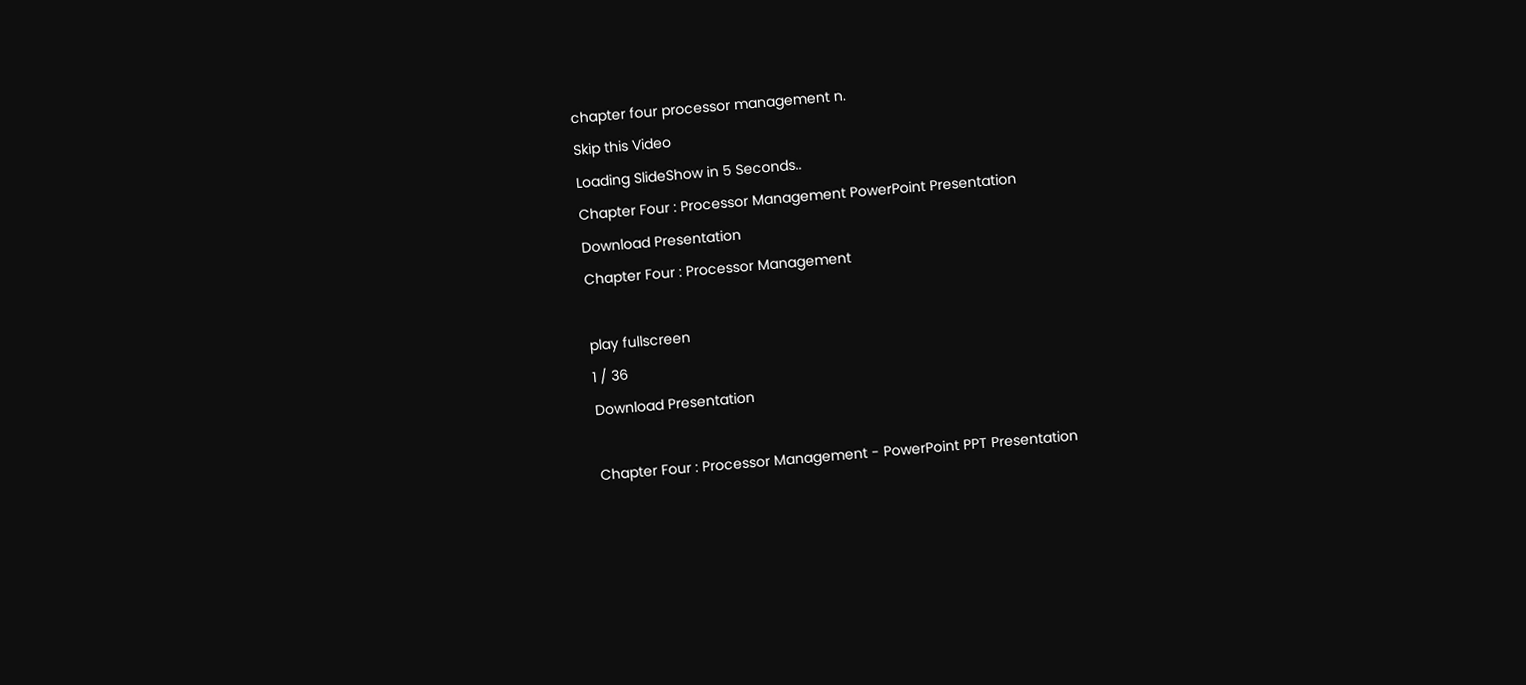chapter four processor management n.
Skip this Video
Loading SlideShow in 5 Seconds..
Chapter Four : Processor Management PowerPoint Presentation
Download Presentation
Chapter Four : Processor Management

play fullscreen
1 / 36
Download Presentation

Chapter Four : Processor Management - PowerPoint PPT Presentation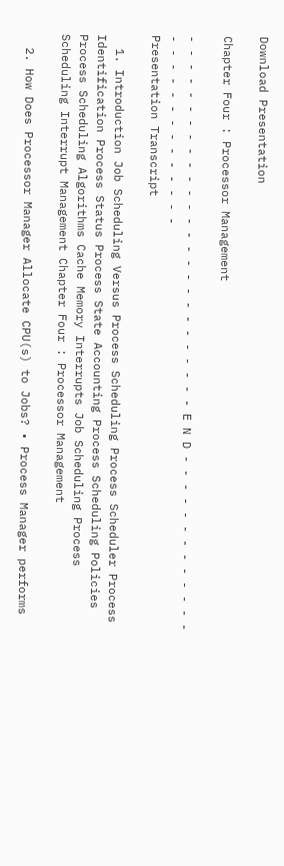Download Presentation

Chapter Four : Processor Management

- - - - - - - - - - - - - - - - - - - - - - - - - - - E N D - - - - - - - - - - - - - - - - - - - - - - - - - - -
Presentation Transcript

  1. Introduction Job Scheduling Versus Process Scheduling Process Scheduler Process Identification Process Status Process State Accounting Process Scheduling Policies Process Scheduling Algorithms Cache Memory Interrupts Job Scheduling Process Scheduling Interrupt Management Chapter Four : Processor Management

  2. How Does Processor Manager Allocate CPU(s) to Jobs? • Process Manager performs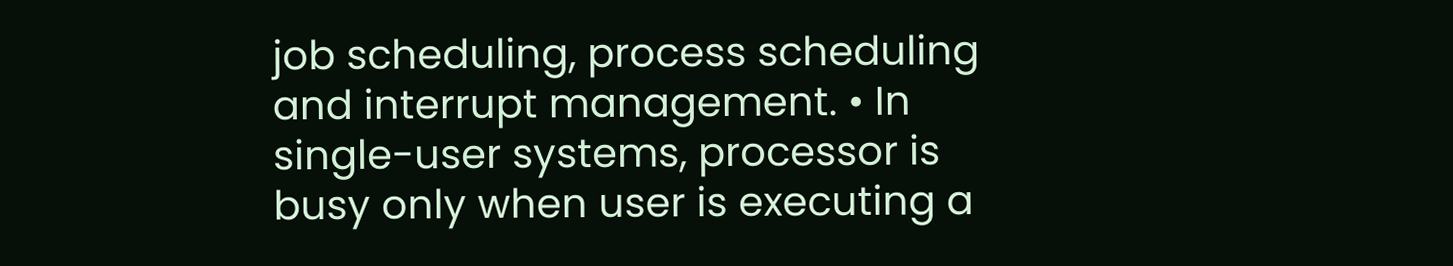job scheduling, process scheduling and interrupt management. • In single-user systems, processor is busy only when user is executing a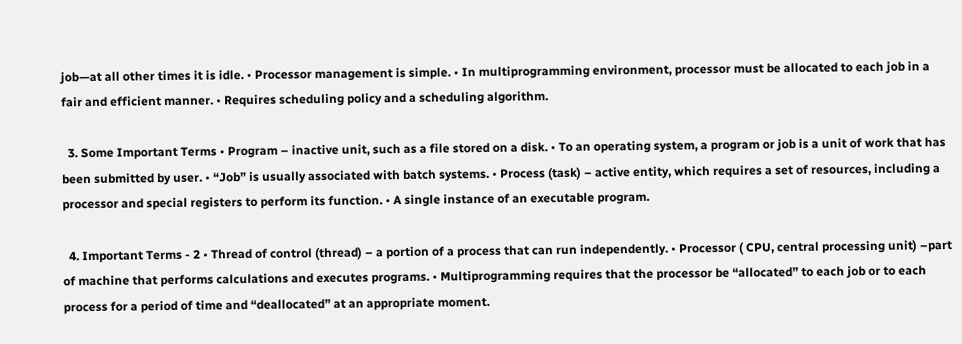job—at all other times it is idle. • Processor management is simple. • In multiprogramming environment, processor must be allocated to each job in a fair and efficient manner. • Requires scheduling policy and a scheduling algorithm.

  3. Some Important Terms • Program – inactive unit, such as a file stored on a disk. • To an operating system, a program or job is a unit of work that has been submitted by user. • “Job” is usually associated with batch systems. • Process (task) – active entity, which requires a set of resources, including a processor and special registers to perform its function. • A single instance of an executable program.

  4. Important Terms - 2 • Thread of control (thread) – a portion of a process that can run independently. • Processor ( CPU, central processing unit) –part of machine that performs calculations and executes programs. • Multiprogramming requires that the processor be “allocated” to each job or to each process for a period of time and “deallocated” at an appropriate moment.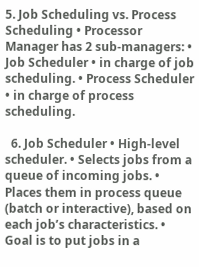5. Job Scheduling vs. Process Scheduling • Processor Manager has 2 sub-managers: • Job Scheduler • in charge of job scheduling. • Process Scheduler • in charge of process scheduling.

  6. Job Scheduler • High-level scheduler. • Selects jobs from a queue of incoming jobs. • Places them in process queue (batch or interactive), based on each job’s characteristics. • Goal is to put jobs in a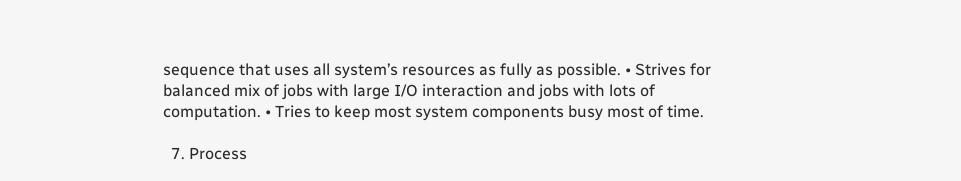sequence that uses all system’s resources as fully as possible. • Strives for balanced mix of jobs with large I/O interaction and jobs with lots of computation. • Tries to keep most system components busy most of time.

  7. Process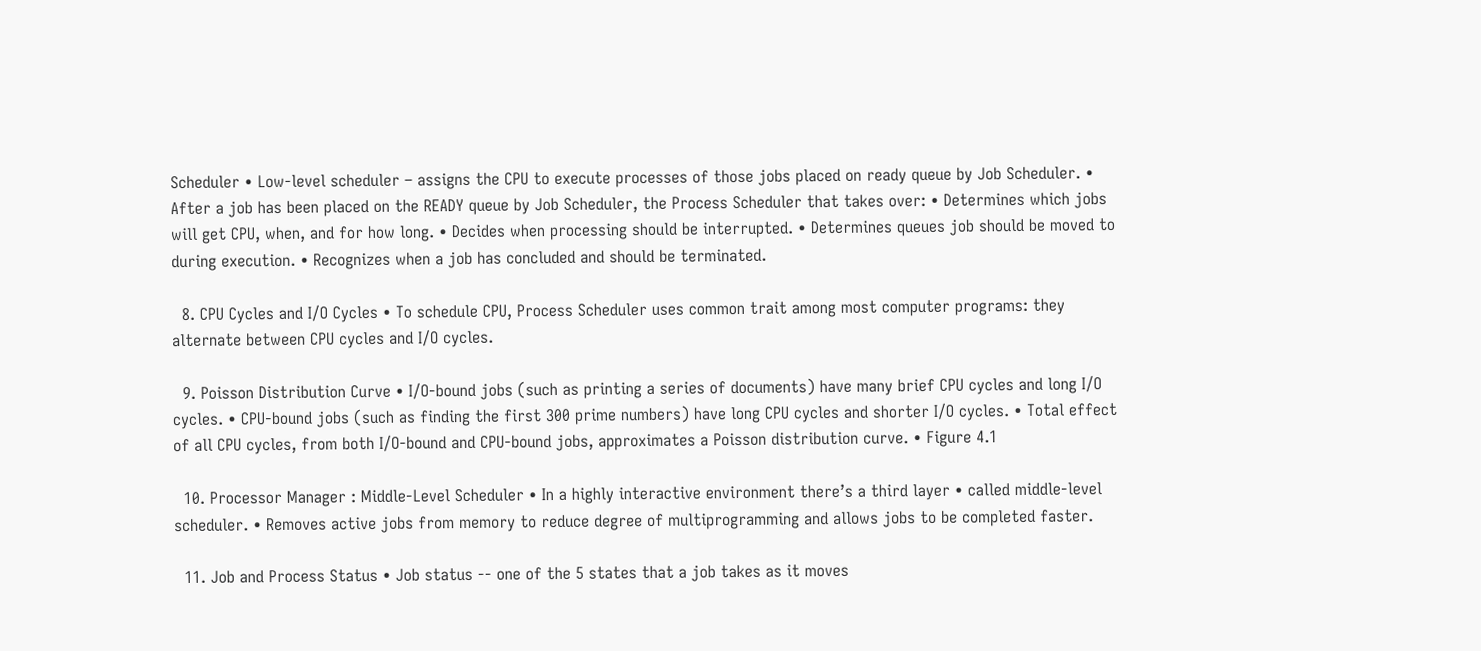Scheduler • Low-level scheduler – assigns the CPU to execute processes of those jobs placed on ready queue by Job Scheduler. • After a job has been placed on the READY queue by Job Scheduler, the Process Scheduler that takes over: • Determines which jobs will get CPU, when, and for how long. • Decides when processing should be interrupted. • Determines queues job should be moved to during execution. • Recognizes when a job has concluded and should be terminated.

  8. CPU Cycles and I/O Cycles • To schedule CPU, Process Scheduler uses common trait among most computer programs: they alternate between CPU cycles and I/O cycles.

  9. Poisson Distribution Curve • I/O-bound jobs (such as printing a series of documents) have many brief CPU cycles and long I/O cycles. • CPU-bound jobs (such as finding the first 300 prime numbers) have long CPU cycles and shorter I/O cycles. • Total effect of all CPU cycles, from both I/O-bound and CPU-bound jobs, approximates a Poisson distribution curve. • Figure 4.1

  10. Processor Manager : Middle-Level Scheduler • In a highly interactive environment there’s a third layer • called middle-level scheduler. • Removes active jobs from memory to reduce degree of multiprogramming and allows jobs to be completed faster.

  11. Job and Process Status • Job status -- one of the 5 states that a job takes as it moves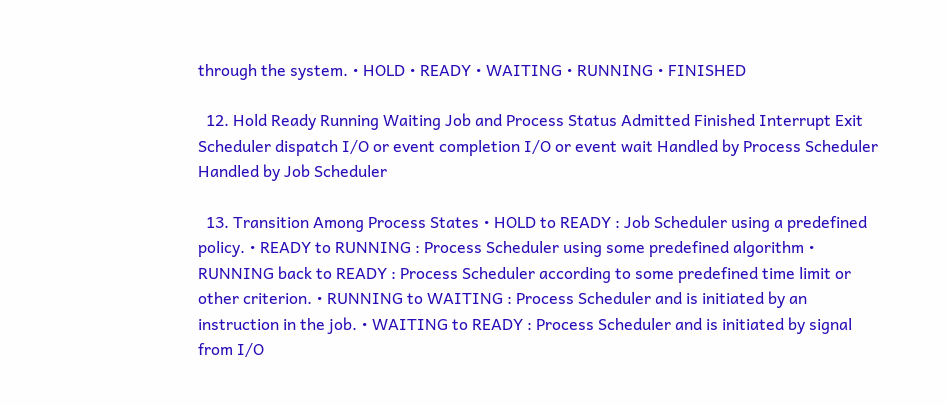through the system. • HOLD • READY • WAITING • RUNNING • FINISHED

  12. Hold Ready Running Waiting Job and Process Status Admitted Finished Interrupt Exit Scheduler dispatch I/O or event completion I/O or event wait Handled by Process Scheduler Handled by Job Scheduler

  13. Transition Among Process States • HOLD to READY : Job Scheduler using a predefined policy. • READY to RUNNING : Process Scheduler using some predefined algorithm • RUNNING back to READY : Process Scheduler according to some predefined time limit or other criterion. • RUNNING to WAITING : Process Scheduler and is initiated by an instruction in the job. • WAITING to READY : Process Scheduler and is initiated by signal from I/O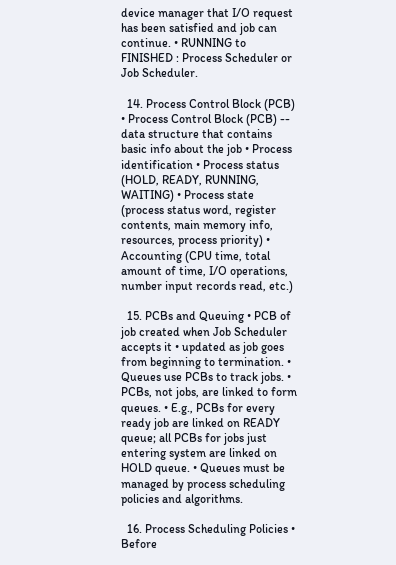device manager that I/O request has been satisfied and job can continue. • RUNNING to FINISHED : Process Scheduler or Job Scheduler.

  14. Process Control Block (PCB) • Process Control Block (PCB) -- data structure that contains basic info about the job • Process identification • Process status (HOLD, READY, RUNNING, WAITING) • Process state (process status word, register contents, main memory info, resources, process priority) • Accounting (CPU time, total amount of time, I/O operations, number input records read, etc.)

  15. PCBs and Queuing • PCB of job created when Job Scheduler accepts it • updated as job goes from beginning to termination. • Queues use PCBs to track jobs. • PCBs, not jobs, are linked to form queues. • E.g., PCBs for every ready job are linked on READY queue; all PCBs for jobs just entering system are linked on HOLD queue. • Queues must be managed by process scheduling policies and algorithms.

  16. Process Scheduling Policies • Before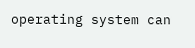operating system can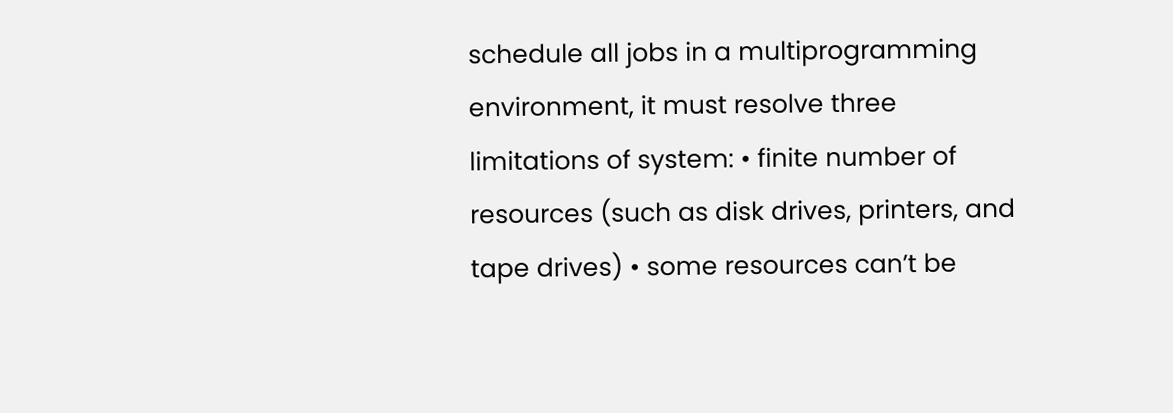schedule all jobs in a multiprogramming environment, it must resolve three limitations of system: • finite number of resources (such as disk drives, printers, and tape drives) • some resources can’t be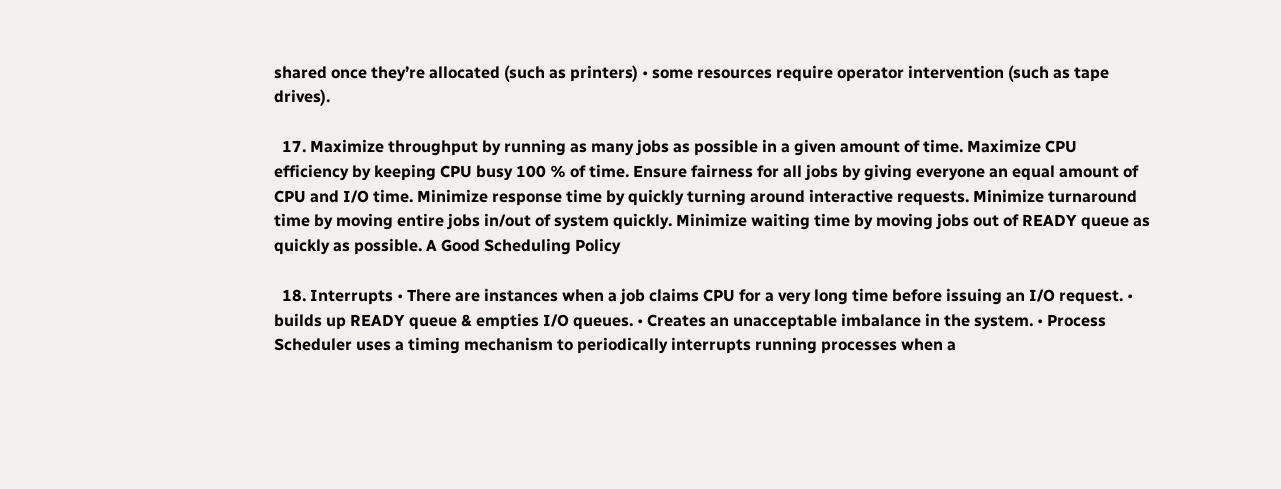shared once they’re allocated (such as printers) • some resources require operator intervention (such as tape drives).

  17. Maximize throughput by running as many jobs as possible in a given amount of time. Maximize CPU efficiency by keeping CPU busy 100 % of time. Ensure fairness for all jobs by giving everyone an equal amount of CPU and I/O time. Minimize response time by quickly turning around interactive requests. Minimize turnaround time by moving entire jobs in/out of system quickly. Minimize waiting time by moving jobs out of READY queue as quickly as possible. A Good Scheduling Policy

  18. Interrupts • There are instances when a job claims CPU for a very long time before issuing an I/O request. • builds up READY queue & empties I/O queues. • Creates an unacceptable imbalance in the system. • Process Scheduler uses a timing mechanism to periodically interrupts running processes when a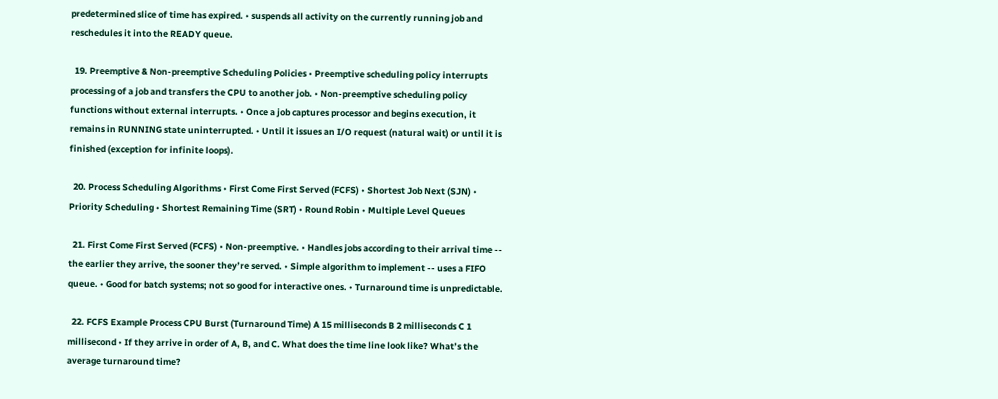predetermined slice of time has expired. • suspends all activity on the currently running job and reschedules it into the READY queue.

  19. Preemptive & Non-preemptive Scheduling Policies • Preemptive scheduling policy interrupts processing of a job and transfers the CPU to another job. • Non-preemptive scheduling policy functions without external interrupts. • Once a job captures processor and begins execution, it remains in RUNNING state uninterrupted. • Until it issues an I/O request (natural wait) or until it is finished (exception for infinite loops).

  20. Process Scheduling Algorithms • First Come First Served (FCFS) • Shortest Job Next (SJN) • Priority Scheduling • Shortest Remaining Time (SRT) • Round Robin • Multiple Level Queues

  21. First Come First Served (FCFS) • Non-preemptive. • Handles jobs according to their arrival time -- the earlier they arrive, the sooner they’re served. • Simple algorithm to implement -- uses a FIFO queue. • Good for batch systems; not so good for interactive ones. • Turnaround time is unpredictable.

  22. FCFS Example Process CPU Burst (Turnaround Time) A 15 milliseconds B 2 milliseconds C 1 millisecond • If they arrive in order of A, B, and C. What does the time line look like? What’s the average turnaround time?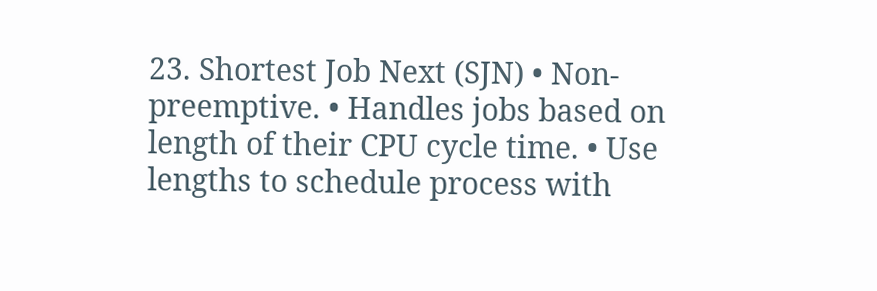23. Shortest Job Next (SJN) • Non-preemptive. • Handles jobs based on length of their CPU cycle time. • Use lengths to schedule process with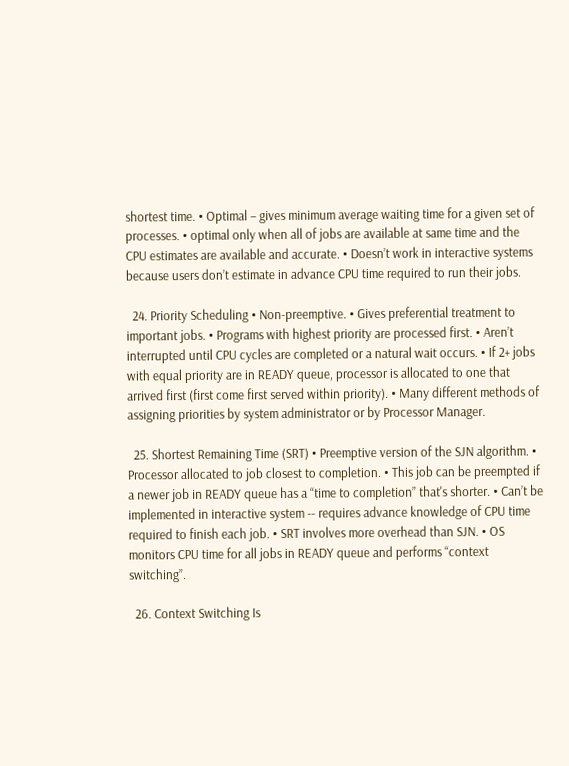shortest time. • Optimal – gives minimum average waiting time for a given set of processes. • optimal only when all of jobs are available at same time and the CPU estimates are available and accurate. • Doesn’t work in interactive systems because users don’t estimate in advance CPU time required to run their jobs.

  24. Priority Scheduling • Non-preemptive. • Gives preferential treatment to important jobs. • Programs with highest priority are processed first. • Aren’t interrupted until CPU cycles are completed or a natural wait occurs. • If 2+ jobs with equal priority are in READY queue, processor is allocated to one that arrived first (first come first served within priority). • Many different methods of assigning priorities by system administrator or by Processor Manager.

  25. Shortest Remaining Time (SRT) • Preemptive version of the SJN algorithm. • Processor allocated to job closest to completion. • This job can be preempted if a newer job in READY queue has a “time to completion” that's shorter. • Can’t be implemented in interactive system -- requires advance knowledge of CPU time required to finish each job. • SRT involves more overhead than SJN. • OS monitors CPU time for all jobs in READY queue and performs “context switching”.

  26. Context Switching Is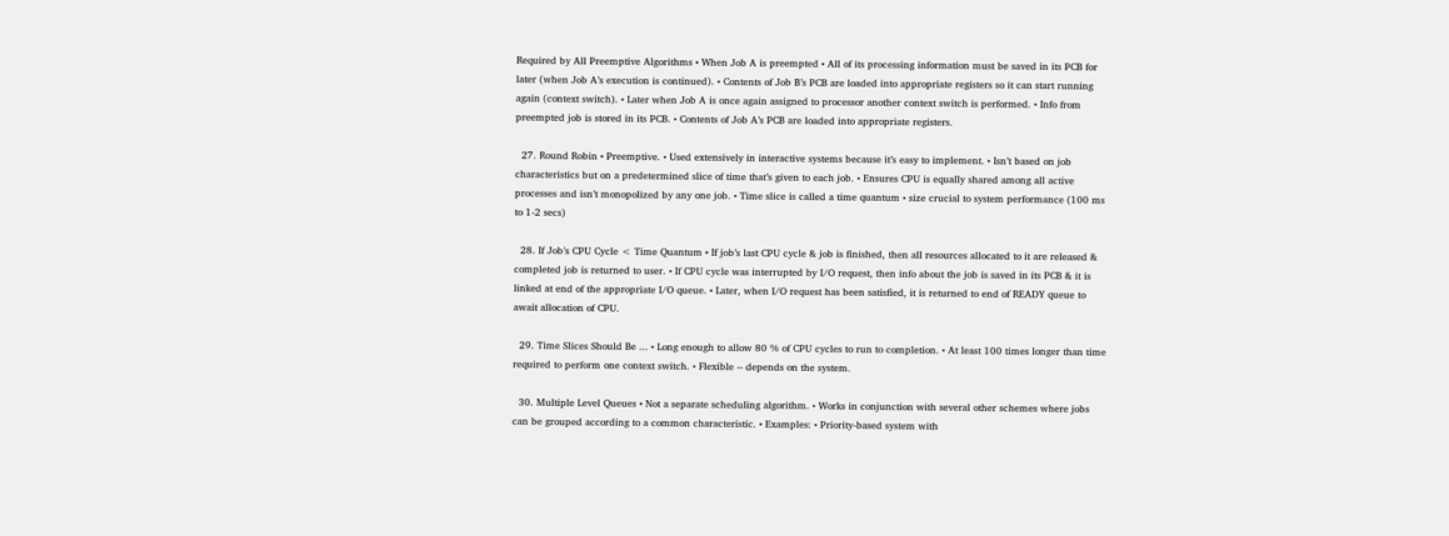Required by All Preemptive Algorithms • When Job A is preempted • All of its processing information must be saved in its PCB for later (when Job A’s execution is continued). • Contents of Job B’s PCB are loaded into appropriate registers so it can start running again (context switch). • Later when Job A is once again assigned to processor another context switch is performed. • Info from preempted job is stored in its PCB. • Contents of Job A’s PCB are loaded into appropriate registers.

  27. Round Robin • Preemptive. • Used extensively in interactive systems because it’s easy to implement. • Isn’t based on job characteristics but on a predetermined slice of time that’s given to each job. • Ensures CPU is equally shared among all active processes and isn’t monopolized by any one job. • Time slice is called a time quantum • size crucial to system performance (100 ms to 1-2 secs)

  28. If Job’s CPU Cycle < Time Quantum • If job’s last CPU cycle & job is finished, then all resources allocated to it are released & completed job is returned to user. • If CPU cycle was interrupted by I/O request, then info about the job is saved in its PCB & it is linked at end of the appropriate I/O queue. • Later, when I/O request has been satisfied, it is returned to end of READY queue to await allocation of CPU.

  29. Time Slices Should Be ... • Long enough to allow 80 % of CPU cycles to run to completion. • At least 100 times longer than time required to perform one context switch. • Flexible -- depends on the system.

  30. Multiple Level Queues • Not a separate scheduling algorithm. • Works in conjunction with several other schemes where jobs can be grouped according to a common characteristic. • Examples: • Priority-based system with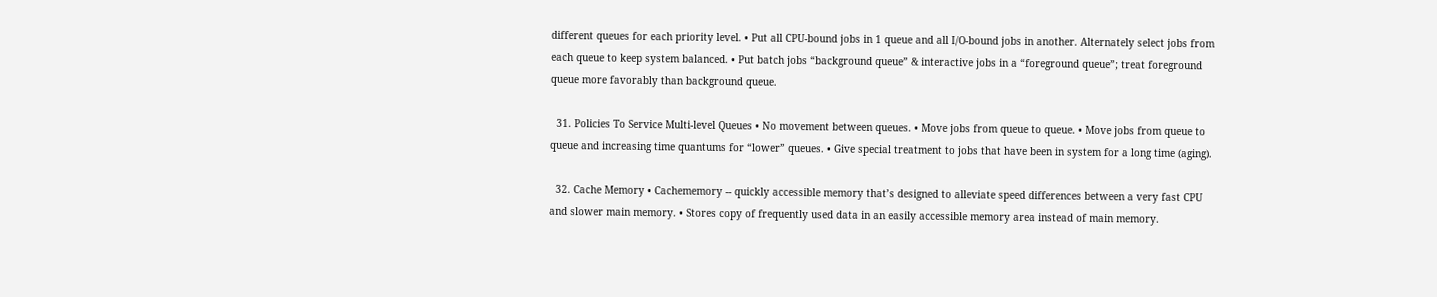different queues for each priority level. • Put all CPU-bound jobs in 1 queue and all I/O-bound jobs in another. Alternately select jobs from each queue to keep system balanced. • Put batch jobs “background queue” & interactive jobs in a “foreground queue”; treat foreground queue more favorably than background queue.

  31. Policies To Service Multi-level Queues • No movement between queues. • Move jobs from queue to queue. • Move jobs from queue to queue and increasing time quantums for “lower” queues. • Give special treatment to jobs that have been in system for a long time (aging).

  32. Cache Memory • Cachememory -- quickly accessible memory that’s designed to alleviate speed differences between a very fast CPU and slower main memory. • Stores copy of frequently used data in an easily accessible memory area instead of main memory.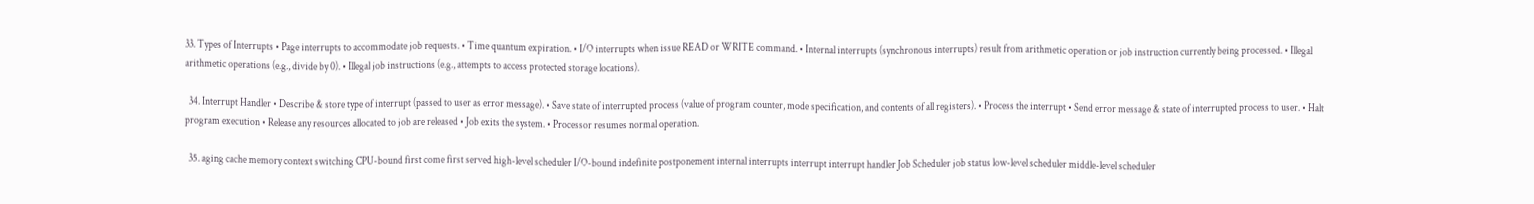33. Types of Interrupts • Page interrupts to accommodate job requests. • Time quantum expiration. • I/O interrupts when issue READ or WRITE command. • Internal interrupts (synchronous interrupts) result from arithmetic operation or job instruction currently being processed. • Illegal arithmetic operations (e.g., divide by 0). • Illegal job instructions (e.g., attempts to access protected storage locations).

  34. Interrupt Handler • Describe & store type of interrupt (passed to user as error message). • Save state of interrupted process (value of program counter, mode specification, and contents of all registers). • Process the interrupt • Send error message & state of interrupted process to user. • Halt program execution • Release any resources allocated to job are released • Job exits the system. • Processor resumes normal operation.

  35. aging cache memory context switching CPU-bound first come first served high-level scheduler I/O-bound indefinite postponement internal interrupts interrupt interrupt handler Job Scheduler job status low-level scheduler middle-level scheduler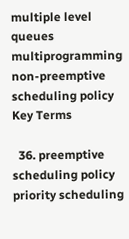multiple level queues multiprogramming non-preemptive scheduling policy Key Terms

  36. preemptive scheduling policy priority scheduling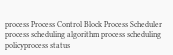process Process Control Block Process Scheduler process scheduling algorithm process scheduling policyprocess status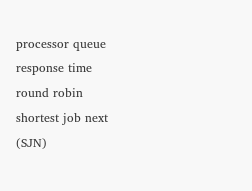processor queue response time round robin shortest job next (SJN)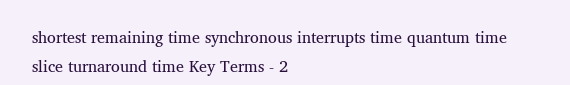shortest remaining time synchronous interrupts time quantum time slice turnaround time Key Terms - 2